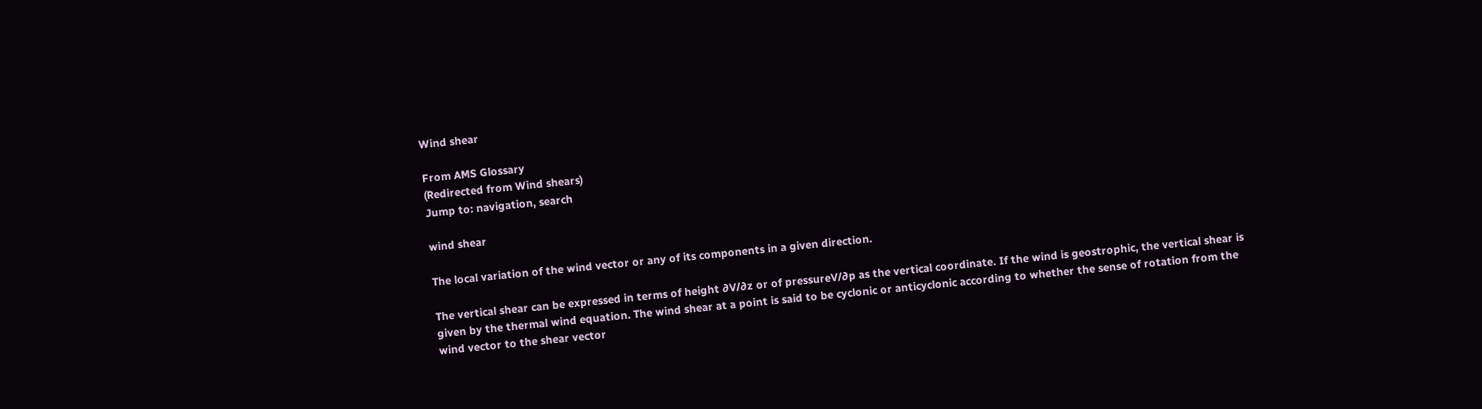Wind shear

From AMS Glossary
(Redirected from Wind shears)
Jump to: navigation, search

wind shear

The local variation of the wind vector or any of its components in a given direction.

The vertical shear can be expressed in terms of height ∂V/∂z or of pressureV/∂p as the vertical coordinate. If the wind is geostrophic, the vertical shear is given by the thermal wind equation. The wind shear at a point is said to be cyclonic or anticyclonic according to whether the sense of rotation from the wind vector to the shear vector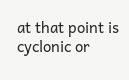at that point is cyclonic or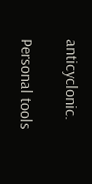anticyclonic.

Personal tools